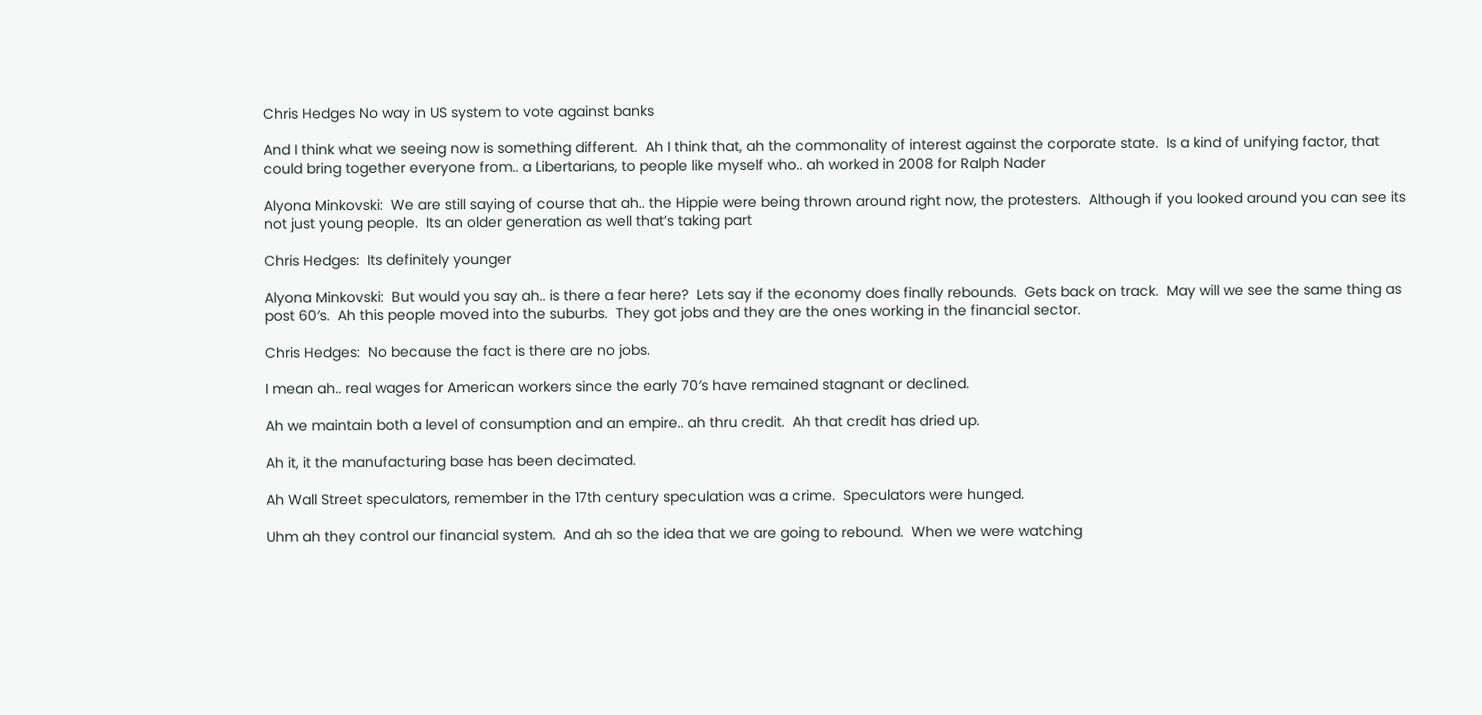Chris Hedges No way in US system to vote against banks

And I think what we seeing now is something different.  Ah I think that, ah the commonality of interest against the corporate state.  Is a kind of unifying factor, that could bring together everyone from.. a Libertarians, to people like myself who.. ah worked in 2008 for Ralph Nader

Alyona Minkovski:  We are still saying of course that ah.. the Hippie were being thrown around right now, the protesters.  Although if you looked around you can see its not just young people.  Its an older generation as well that’s taking part

Chris Hedges:  Its definitely younger

Alyona Minkovski:  But would you say ah.. is there a fear here?  Lets say if the economy does finally rebounds.  Gets back on track.  May will we see the same thing as post 60′s.  Ah this people moved into the suburbs.  They got jobs and they are the ones working in the financial sector.

Chris Hedges:  No because the fact is there are no jobs.

I mean ah.. real wages for American workers since the early 70′s have remained stagnant or declined.

Ah we maintain both a level of consumption and an empire.. ah thru credit.  Ah that credit has dried up.

Ah it, it the manufacturing base has been decimated.

Ah Wall Street speculators, remember in the 17th century speculation was a crime.  Speculators were hunged.

Uhm ah they control our financial system.  And ah so the idea that we are going to rebound.  When we were watching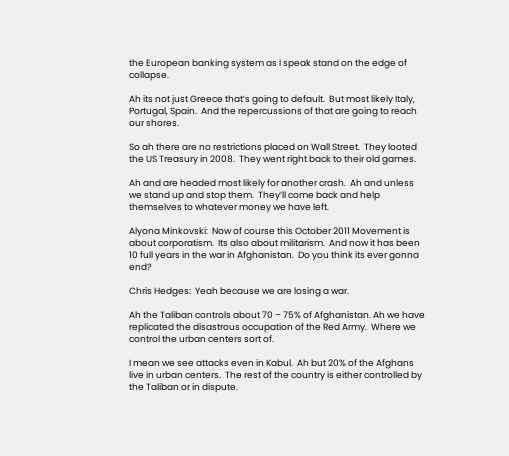the European banking system as I speak stand on the edge of collapse.

Ah its not just Greece that’s going to default.  But most likely Italy, Portugal, Spain.  And the repercussions of that are going to reach our shores.

So ah there are no restrictions placed on Wall Street.  They looted the US Treasury in 2008.  They went right back to their old games.

Ah and are headed most likely for another crash.  Ah and unless we stand up and stop them.  They’ll come back and help themselves to whatever money we have left.

Alyona Minkovski:  Now of course this October 2011 Movement is about corporatism.  Its also about militarism.  And now it has been 10 full years in the war in Afghanistan.  Do you think its ever gonna end?

Chris Hedges:  Yeah because we are losing a war.

Ah the Taliban controls about 70 – 75% of Afghanistan. Ah we have replicated the disastrous occupation of the Red Army.  Where we control the urban centers sort of.

I mean we see attacks even in Kabul.  Ah but 20% of the Afghans live in urban centers.  The rest of the country is either controlled by the Taliban or in dispute.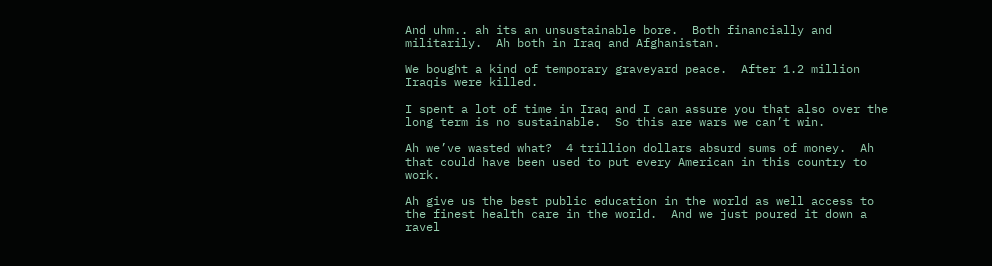And uhm.. ah its an unsustainable bore.  Both financially and militarily.  Ah both in Iraq and Afghanistan.

We bought a kind of temporary graveyard peace.  After 1.2 million Iraqis were killed.

I spent a lot of time in Iraq and I can assure you that also over the long term is no sustainable.  So this are wars we can’t win.

Ah we’ve wasted what?  4 trillion dollars absurd sums of money.  Ah that could have been used to put every American in this country to work.

Ah give us the best public education in the world as well access to the finest health care in the world.  And we just poured it down a ravel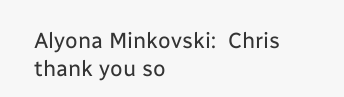Alyona Minkovski:  Chris thank you so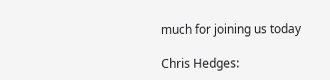much for joining us today

Chris Hedges: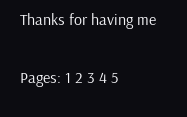Thanks for having me

Pages: 1 2 3 4 5